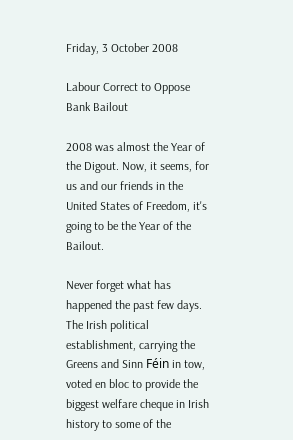Friday, 3 October 2008

Labour Correct to Oppose Bank Bailout

2008 was almost the Year of the Digout. Now, it seems, for us and our friends in the United States of Freedom, it's going to be the Year of the Bailout.

Never forget what has happened the past few days. The Irish political establishment, carrying the Greens and Sinn Féin in tow, voted en bloc to provide the biggest welfare cheque in Irish history to some of the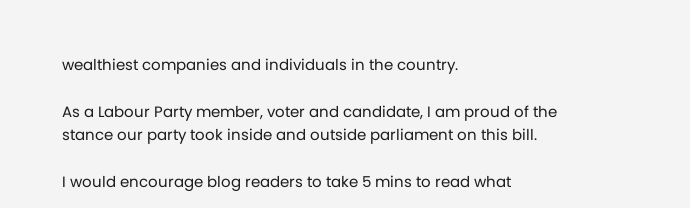wealthiest companies and individuals in the country.

As a Labour Party member, voter and candidate, I am proud of the stance our party took inside and outside parliament on this bill.

I would encourage blog readers to take 5 mins to read what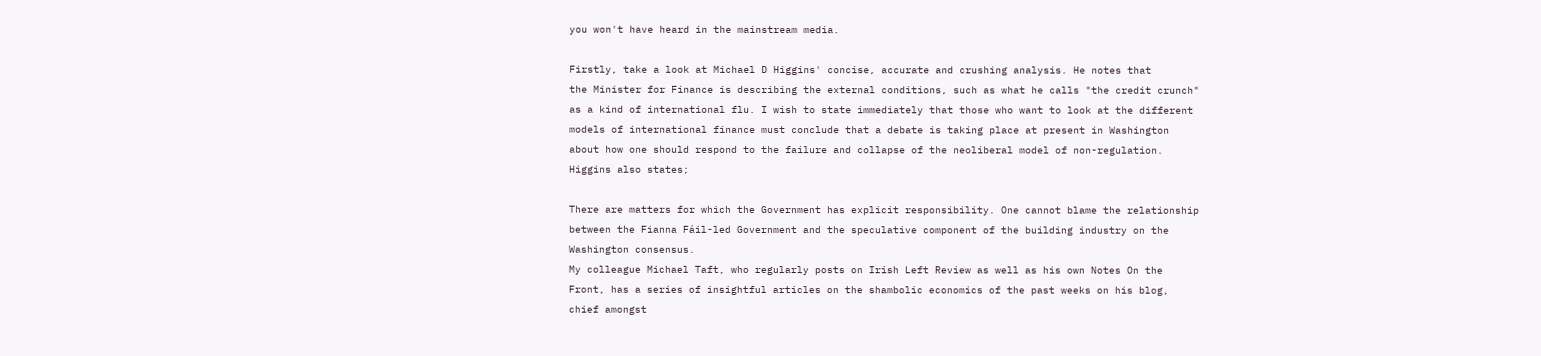you won't have heard in the mainstream media.

Firstly, take a look at Michael D Higgins' concise, accurate and crushing analysis. He notes that
the Minister for Finance is describing the external conditions, such as what he calls "the credit crunch" as a kind of international flu. I wish to state immediately that those who want to look at the different models of international finance must conclude that a debate is taking place at present in Washington about how one should respond to the failure and collapse of the neoliberal model of non-regulation.
Higgins also states;

There are matters for which the Government has explicit responsibility. One cannot blame the relationship between the Fianna Fáil-led Government and the speculative component of the building industry on the Washington consensus.
My colleague Michael Taft, who regularly posts on Irish Left Review as well as his own Notes On the Front, has a series of insightful articles on the shambolic economics of the past weeks on his blog, chief amongst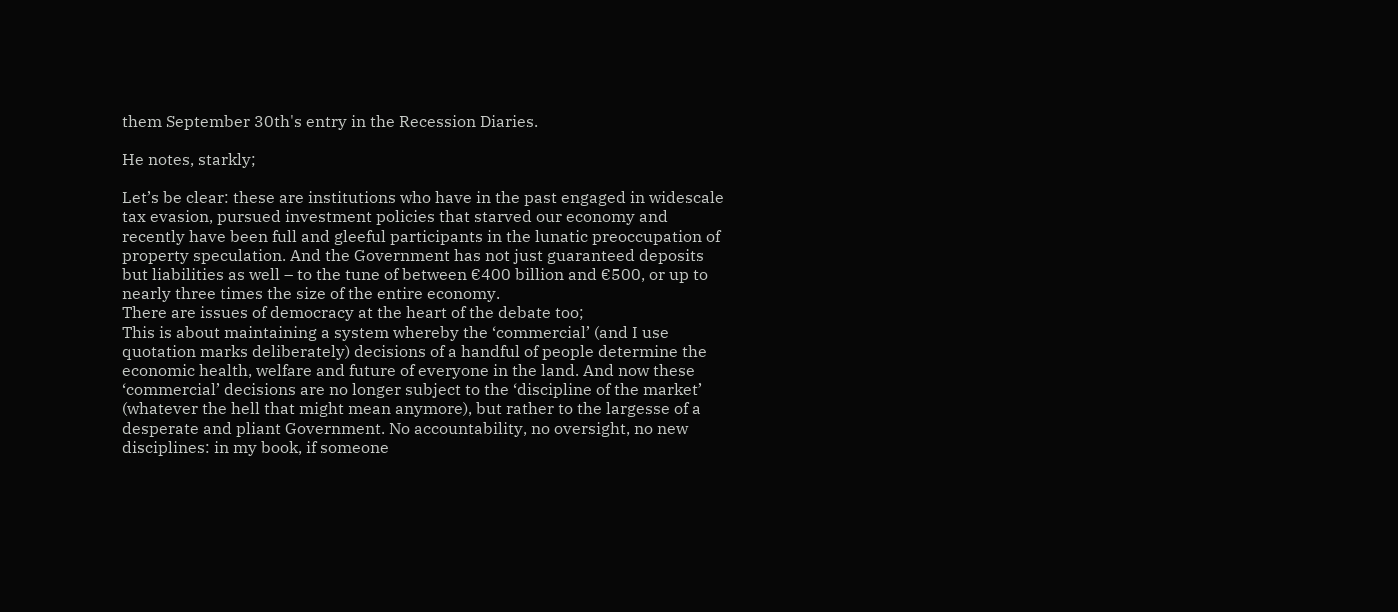them September 30th's entry in the Recession Diaries.

He notes, starkly;

Let’s be clear: these are institutions who have in the past engaged in widescale tax evasion, pursued investment policies that starved our economy and recently have been full and gleeful participants in the lunatic preoccupation of property speculation. And the Government has not just guaranteed deposits but liabilities as well – to the tune of between €400 billion and €500, or up to nearly three times the size of the entire economy.
There are issues of democracy at the heart of the debate too;
This is about maintaining a system whereby the ‘commercial’ (and I use quotation marks deliberately) decisions of a handful of people determine the economic health, welfare and future of everyone in the land. And now these ‘commercial’ decisions are no longer subject to the ‘discipline of the market’ (whatever the hell that might mean anymore), but rather to the largesse of a desperate and pliant Government. No accountability, no oversight, no new disciplines: in my book, if someone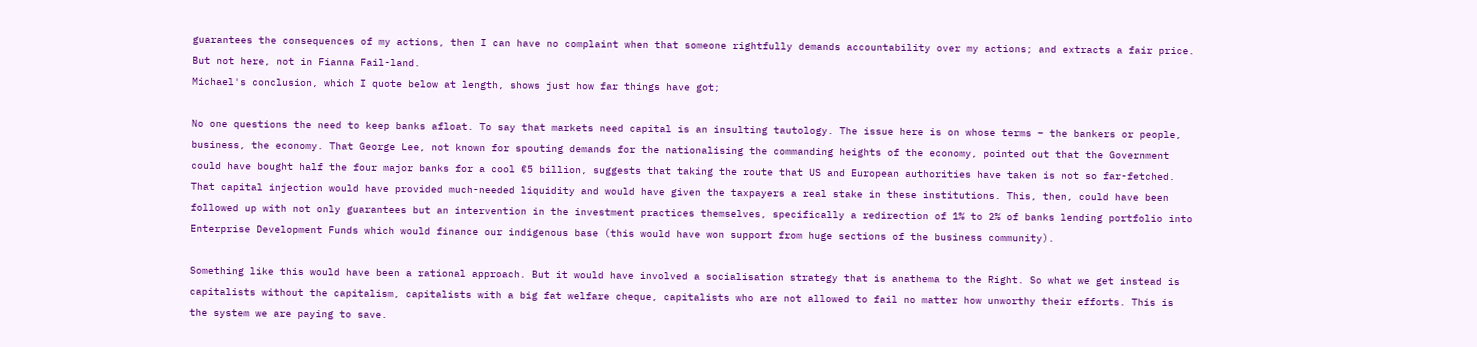guarantees the consequences of my actions, then I can have no complaint when that someone rightfully demands accountability over my actions; and extracts a fair price. But not here, not in Fianna Fail-land.
Michael's conclusion, which I quote below at length, shows just how far things have got;

No one questions the need to keep banks afloat. To say that markets need capital is an insulting tautology. The issue here is on whose terms – the bankers or people, business, the economy. That George Lee, not known for spouting demands for the nationalising the commanding heights of the economy, pointed out that the Government could have bought half the four major banks for a cool €5 billion, suggests that taking the route that US and European authorities have taken is not so far-fetched. That capital injection would have provided much-needed liquidity and would have given the taxpayers a real stake in these institutions. This, then, could have been followed up with not only guarantees but an intervention in the investment practices themselves, specifically a redirection of 1% to 2% of banks lending portfolio into Enterprise Development Funds which would finance our indigenous base (this would have won support from huge sections of the business community).

Something like this would have been a rational approach. But it would have involved a socialisation strategy that is anathema to the Right. So what we get instead is capitalists without the capitalism, capitalists with a big fat welfare cheque, capitalists who are not allowed to fail no matter how unworthy their efforts. This is the system we are paying to save.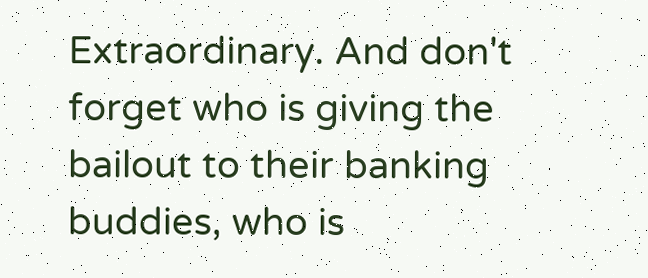Extraordinary. And don't forget who is giving the bailout to their banking buddies, who is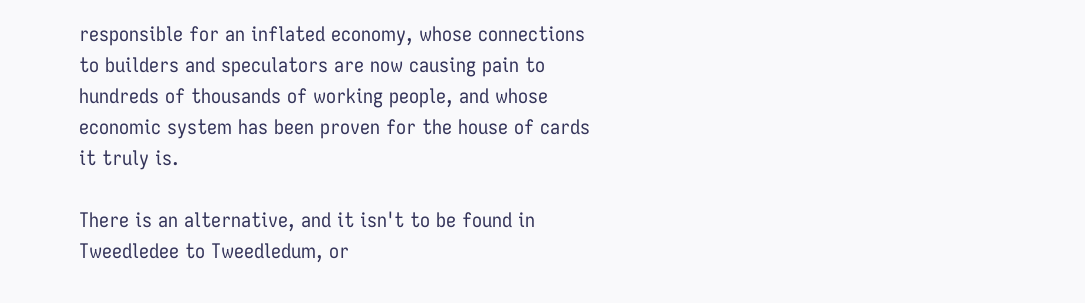responsible for an inflated economy, whose connections to builders and speculators are now causing pain to hundreds of thousands of working people, and whose economic system has been proven for the house of cards it truly is.

There is an alternative, and it isn't to be found in Tweedledee to Tweedledum, or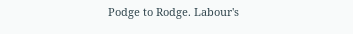Podge to Rodge. Labour's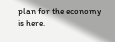plan for the economy is here.